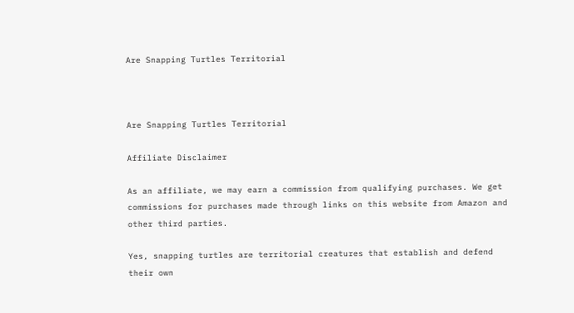Are Snapping Turtles Territorial



Are Snapping Turtles Territorial

Affiliate Disclaimer

As an affiliate, we may earn a commission from qualifying purchases. We get commissions for purchases made through links on this website from Amazon and other third parties.

Yes, snapping turtles are territorial creatures that establish and defend their own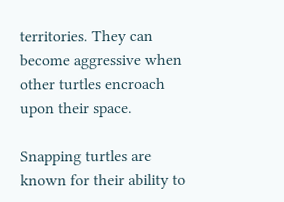territories. They can become aggressive when other turtles encroach upon their space.

Snapping turtles are known for their ability to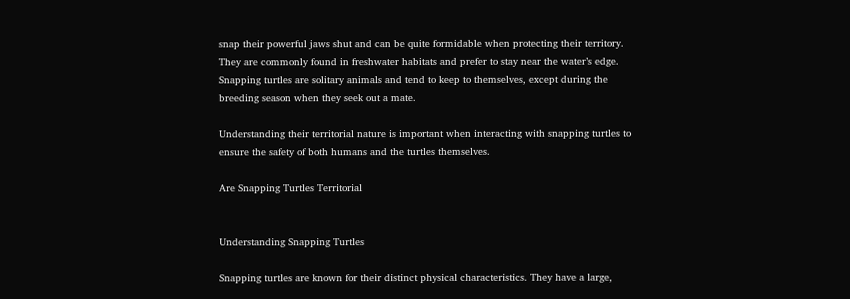snap their powerful jaws shut and can be quite formidable when protecting their territory. They are commonly found in freshwater habitats and prefer to stay near the water’s edge. Snapping turtles are solitary animals and tend to keep to themselves, except during the breeding season when they seek out a mate.

Understanding their territorial nature is important when interacting with snapping turtles to ensure the safety of both humans and the turtles themselves.

Are Snapping Turtles Territorial


Understanding Snapping Turtles

Snapping turtles are known for their distinct physical characteristics. They have a large,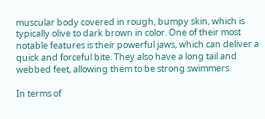muscular body covered in rough, bumpy skin, which is typically olive to dark brown in color. One of their most notable features is their powerful jaws, which can deliver a quick and forceful bite. They also have a long tail and webbed feet, allowing them to be strong swimmers.

In terms of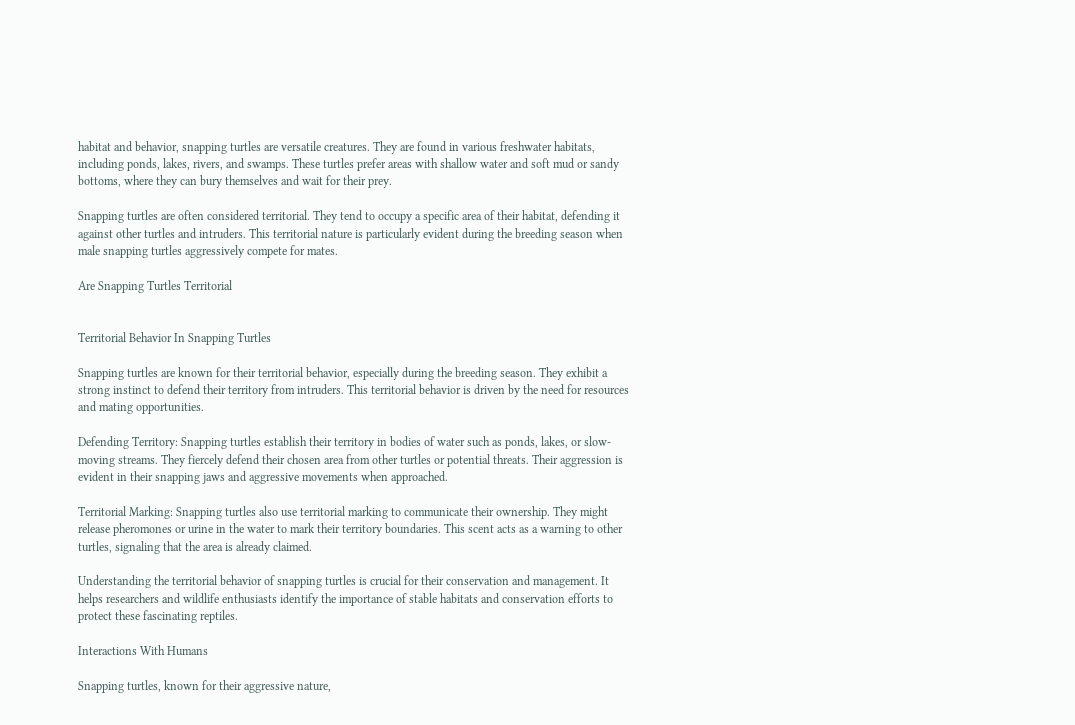habitat and behavior, snapping turtles are versatile creatures. They are found in various freshwater habitats, including ponds, lakes, rivers, and swamps. These turtles prefer areas with shallow water and soft mud or sandy bottoms, where they can bury themselves and wait for their prey.

Snapping turtles are often considered territorial. They tend to occupy a specific area of their habitat, defending it against other turtles and intruders. This territorial nature is particularly evident during the breeding season when male snapping turtles aggressively compete for mates.

Are Snapping Turtles Territorial


Territorial Behavior In Snapping Turtles

Snapping turtles are known for their territorial behavior, especially during the breeding season. They exhibit a strong instinct to defend their territory from intruders. This territorial behavior is driven by the need for resources and mating opportunities.

Defending Territory: Snapping turtles establish their territory in bodies of water such as ponds, lakes, or slow-moving streams. They fiercely defend their chosen area from other turtles or potential threats. Their aggression is evident in their snapping jaws and aggressive movements when approached.

Territorial Marking: Snapping turtles also use territorial marking to communicate their ownership. They might release pheromones or urine in the water to mark their territory boundaries. This scent acts as a warning to other turtles, signaling that the area is already claimed.

Understanding the territorial behavior of snapping turtles is crucial for their conservation and management. It helps researchers and wildlife enthusiasts identify the importance of stable habitats and conservation efforts to protect these fascinating reptiles.

Interactions With Humans

Snapping turtles, known for their aggressive nature,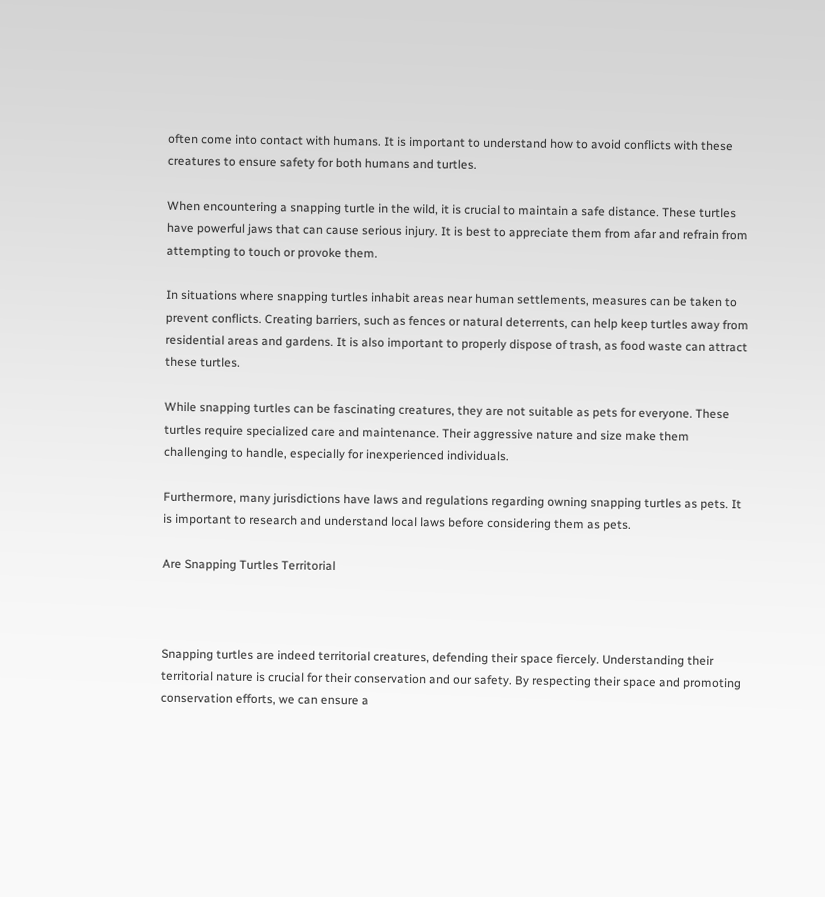often come into contact with humans. It is important to understand how to avoid conflicts with these creatures to ensure safety for both humans and turtles.

When encountering a snapping turtle in the wild, it is crucial to maintain a safe distance. These turtles have powerful jaws that can cause serious injury. It is best to appreciate them from afar and refrain from attempting to touch or provoke them.

In situations where snapping turtles inhabit areas near human settlements, measures can be taken to prevent conflicts. Creating barriers, such as fences or natural deterrents, can help keep turtles away from residential areas and gardens. It is also important to properly dispose of trash, as food waste can attract these turtles.

While snapping turtles can be fascinating creatures, they are not suitable as pets for everyone. These turtles require specialized care and maintenance. Their aggressive nature and size make them challenging to handle, especially for inexperienced individuals.

Furthermore, many jurisdictions have laws and regulations regarding owning snapping turtles as pets. It is important to research and understand local laws before considering them as pets.

Are Snapping Turtles Territorial



Snapping turtles are indeed territorial creatures, defending their space fiercely. Understanding their territorial nature is crucial for their conservation and our safety. By respecting their space and promoting conservation efforts, we can ensure a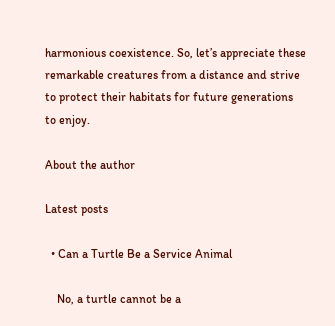harmonious coexistence. So, let’s appreciate these remarkable creatures from a distance and strive to protect their habitats for future generations to enjoy.

About the author

Latest posts

  • Can a Turtle Be a Service Animal

    No, a turtle cannot be a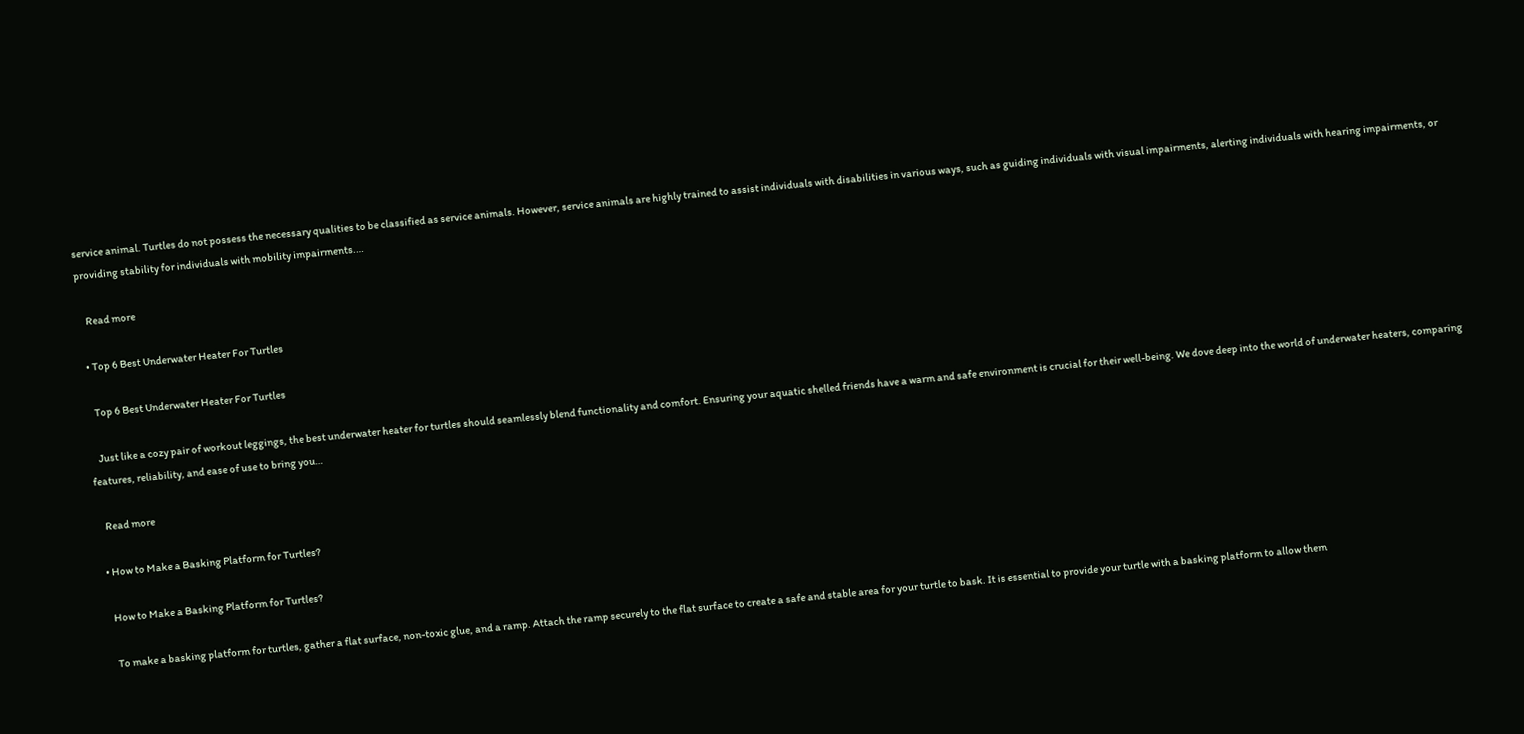service animal. Turtles do not possess the necessary qualities to be classified as service animals. However, service animals are highly trained to assist individuals with disabilities in various ways, such as guiding individuals with visual impairments, alerting individuals with hearing impairments, or providing stability for individuals with mobility impairments.…

    Read more

  • Top 6 Best Underwater Heater For Turtles

    Top 6 Best Underwater Heater For Turtles

    Just like a cozy pair of workout leggings, the best underwater heater for turtles should seamlessly blend functionality and comfort. Ensuring your aquatic shelled friends have a warm and safe environment is crucial for their well-being. We dove deep into the world of underwater heaters, comparing features, reliability, and ease of use to bring you…

    Read more

  • How to Make a Basking Platform for Turtles?

    How to Make a Basking Platform for Turtles?

    To make a basking platform for turtles, gather a flat surface, non-toxic glue, and a ramp. Attach the ramp securely to the flat surface to create a safe and stable area for your turtle to bask. It is essential to provide your turtle with a basking platform to allow them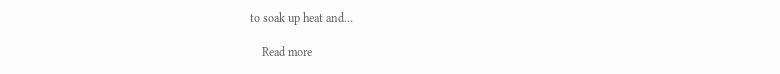to soak up heat and…

    Read more